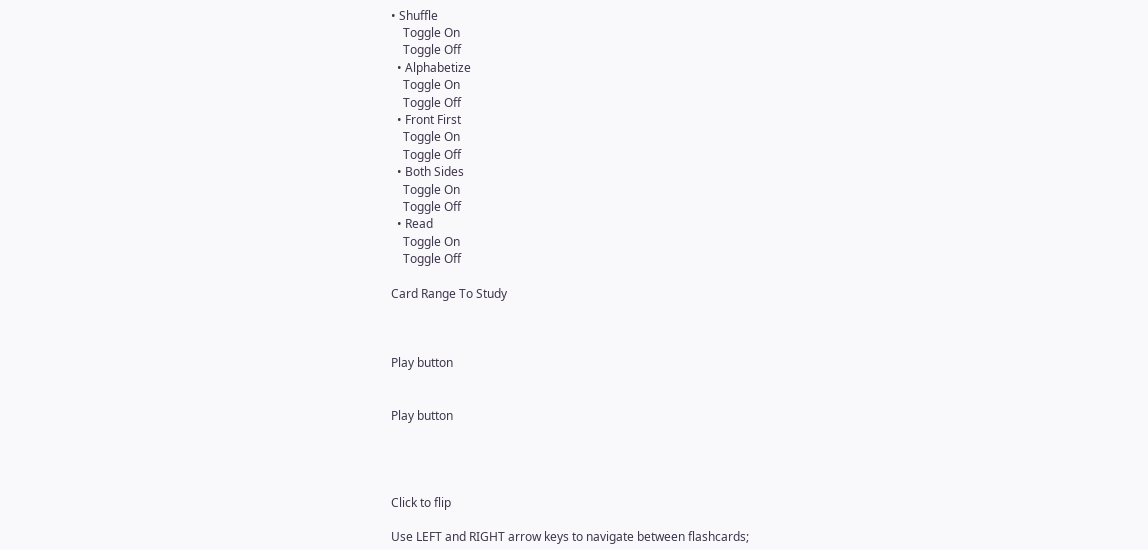• Shuffle
    Toggle On
    Toggle Off
  • Alphabetize
    Toggle On
    Toggle Off
  • Front First
    Toggle On
    Toggle Off
  • Both Sides
    Toggle On
    Toggle Off
  • Read
    Toggle On
    Toggle Off

Card Range To Study



Play button


Play button




Click to flip

Use LEFT and RIGHT arrow keys to navigate between flashcards;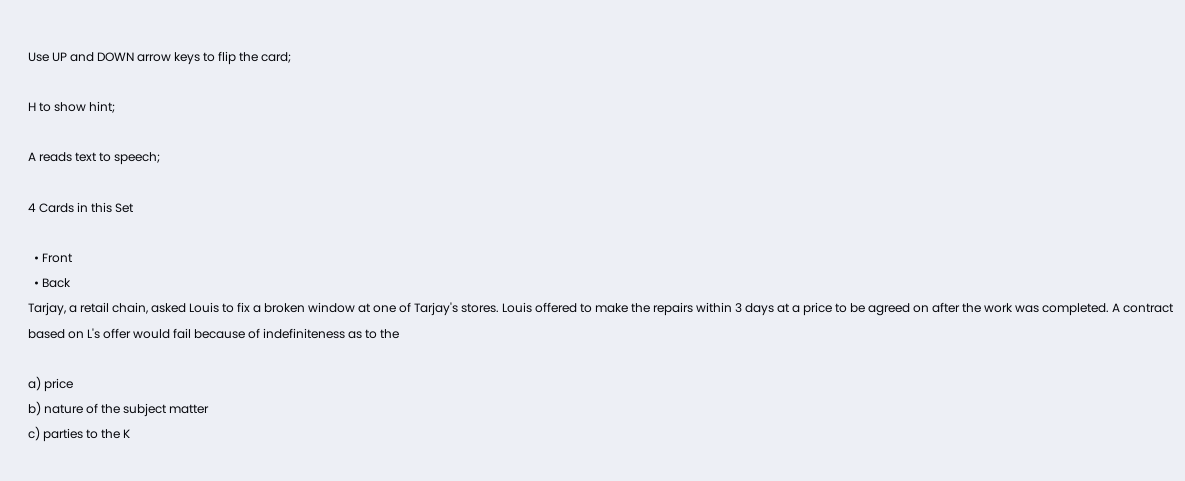Use UP and DOWN arrow keys to flip the card;

H to show hint;

A reads text to speech;

4 Cards in this Set

  • Front
  • Back
Tarjay, a retail chain, asked Louis to fix a broken window at one of Tarjay's stores. Louis offered to make the repairs within 3 days at a price to be agreed on after the work was completed. A contract based on L's offer would fail because of indefiniteness as to the

a) price
b) nature of the subject matter
c) parties to the K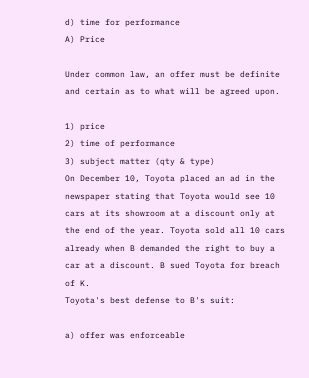d) time for performance
A) Price

Under common law, an offer must be definite and certain as to what will be agreed upon.

1) price
2) time of performance
3) subject matter (qty & type)
On December 10, Toyota placed an ad in the newspaper stating that Toyota would see 10 cars at its showroom at a discount only at the end of the year. Toyota sold all 10 cars already when B demanded the right to buy a car at a discount. B sued Toyota for breach of K.
Toyota's best defense to B's suit:

a) offer was enforceable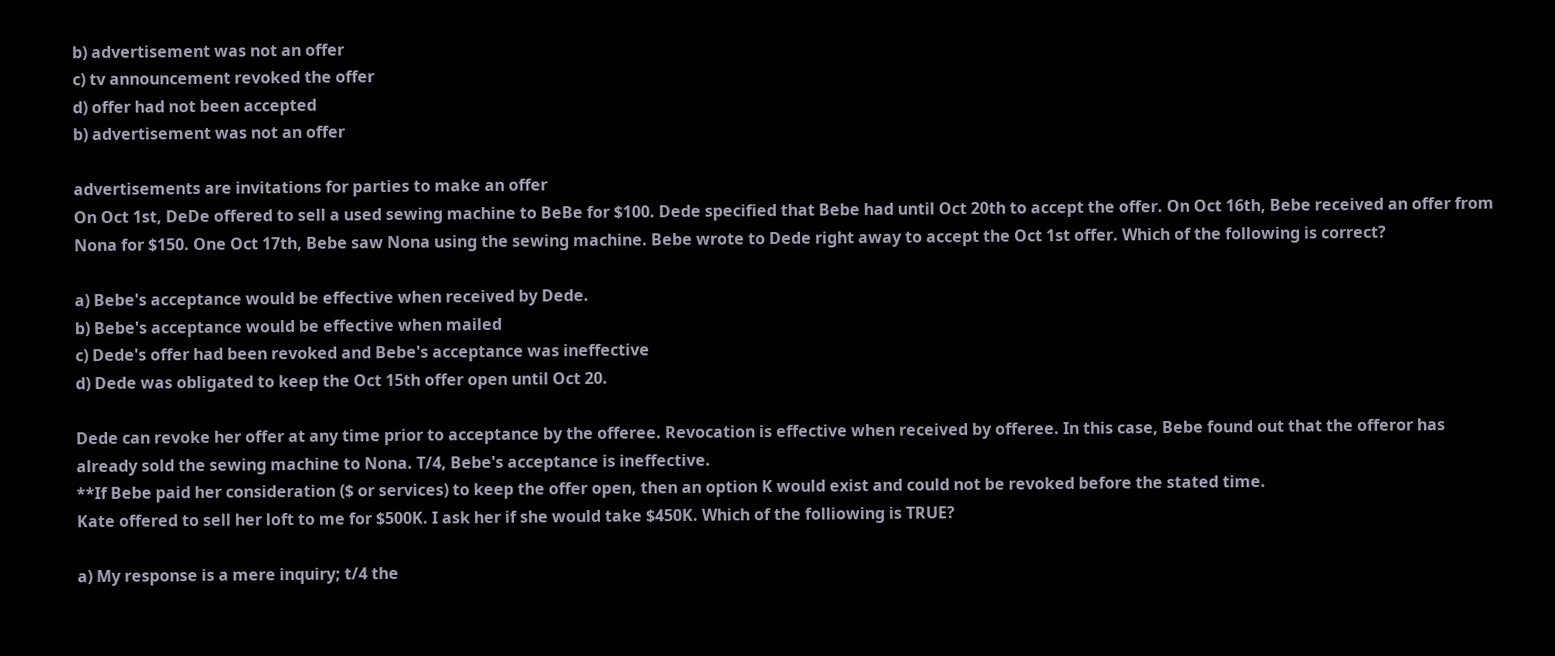b) advertisement was not an offer
c) tv announcement revoked the offer
d) offer had not been accepted
b) advertisement was not an offer

advertisements are invitations for parties to make an offer
On Oct 1st, DeDe offered to sell a used sewing machine to BeBe for $100. Dede specified that Bebe had until Oct 20th to accept the offer. On Oct 16th, Bebe received an offer from Nona for $150. One Oct 17th, Bebe saw Nona using the sewing machine. Bebe wrote to Dede right away to accept the Oct 1st offer. Which of the following is correct?

a) Bebe's acceptance would be effective when received by Dede.
b) Bebe's acceptance would be effective when mailed
c) Dede's offer had been revoked and Bebe's acceptance was ineffective
d) Dede was obligated to keep the Oct 15th offer open until Oct 20.

Dede can revoke her offer at any time prior to acceptance by the offeree. Revocation is effective when received by offeree. In this case, Bebe found out that the offeror has already sold the sewing machine to Nona. T/4, Bebe's acceptance is ineffective.
**If Bebe paid her consideration ($ or services) to keep the offer open, then an option K would exist and could not be revoked before the stated time.
Kate offered to sell her loft to me for $500K. I ask her if she would take $450K. Which of the folliowing is TRUE?

a) My response is a mere inquiry; t/4 the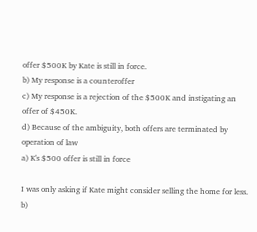offer $500K by Kate is still in force.
b) My response is a counteroffer
c) My response is a rejection of the $500K and instigating an offer of $450K.
d) Because of the ambiguity, both offers are terminated by operation of law
a) K's $500 offer is still in force

I was only asking if Kate might consider selling the home for less.
b)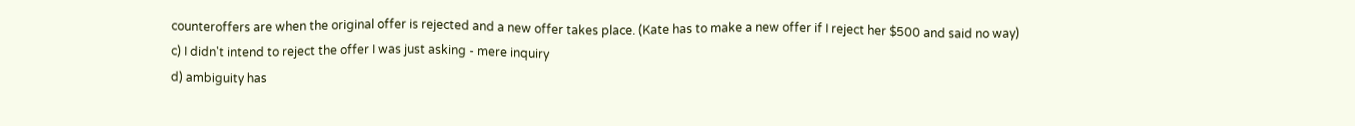counteroffers are when the original offer is rejected and a new offer takes place. (Kate has to make a new offer if I reject her $500 and said no way)
c) I didn't intend to reject the offer I was just asking - mere inquiry
d) ambiguity has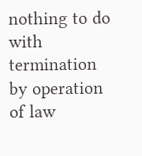nothing to do with termination by operation of law